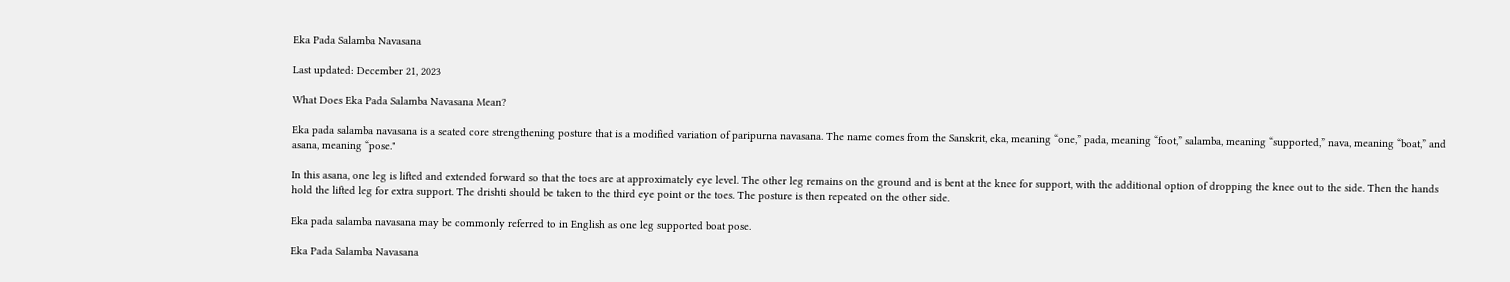Eka Pada Salamba Navasana

Last updated: December 21, 2023

What Does Eka Pada Salamba Navasana Mean?

Eka pada salamba navasana is a seated core strengthening posture that is a modified variation of paripurna navasana. The name comes from the Sanskrit, eka, meaning “one,” pada, meaning “foot,” salamba, meaning “supported,” nava, meaning “boat,” and asana, meaning “pose."

In this asana, one leg is lifted and extended forward so that the toes are at approximately eye level. The other leg remains on the ground and is bent at the knee for support, with the additional option of dropping the knee out to the side. Then the hands hold the lifted leg for extra support. The drishti should be taken to the third eye point or the toes. The posture is then repeated on the other side.

Eka pada salamba navasana may be commonly referred to in English as one leg supported boat pose.

Eka Pada Salamba Navasana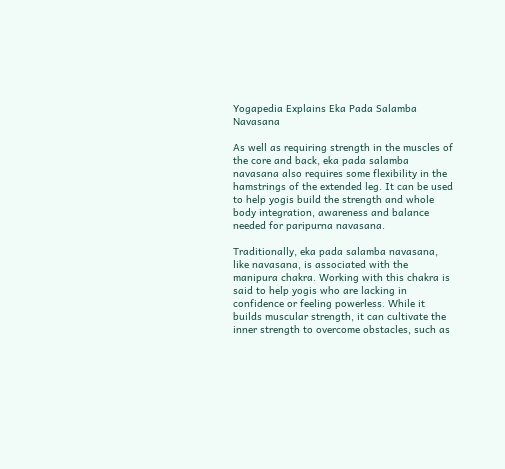Yogapedia Explains Eka Pada Salamba Navasana

As well as requiring strength in the muscles of the core and back, eka pada salamba navasana also requires some flexibility in the hamstrings of the extended leg. It can be used to help yogis build the strength and whole body integration, awareness and balance needed for paripurna navasana.

Traditionally, eka pada salamba navasana, like navasana, is associated with the manipura chakra. Working with this chakra is said to help yogis who are lacking in confidence or feeling powerless. While it builds muscular strength, it can cultivate the inner strength to overcome obstacles, such as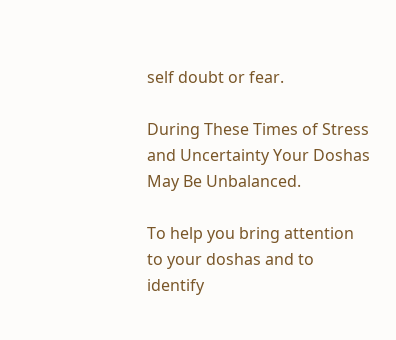self doubt or fear.

During These Times of Stress and Uncertainty Your Doshas May Be Unbalanced.

To help you bring attention to your doshas and to identify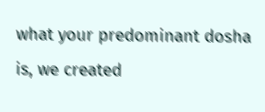what your predominant dosha is, we created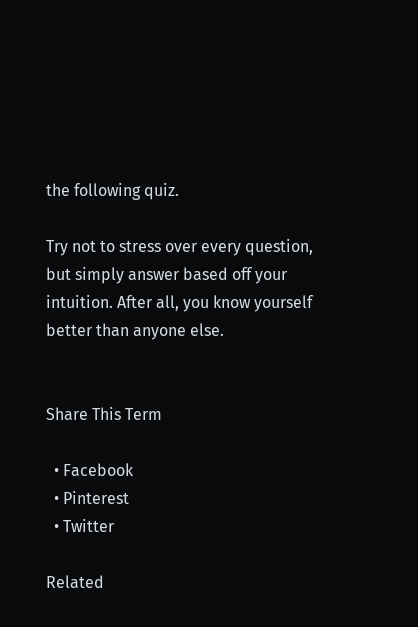the following quiz.

Try not to stress over every question, but simply answer based off your intuition. After all, you know yourself better than anyone else.


Share This Term

  • Facebook
  • Pinterest
  • Twitter

Related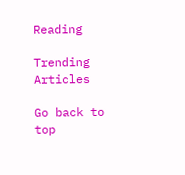Reading

Trending Articles

Go back to top